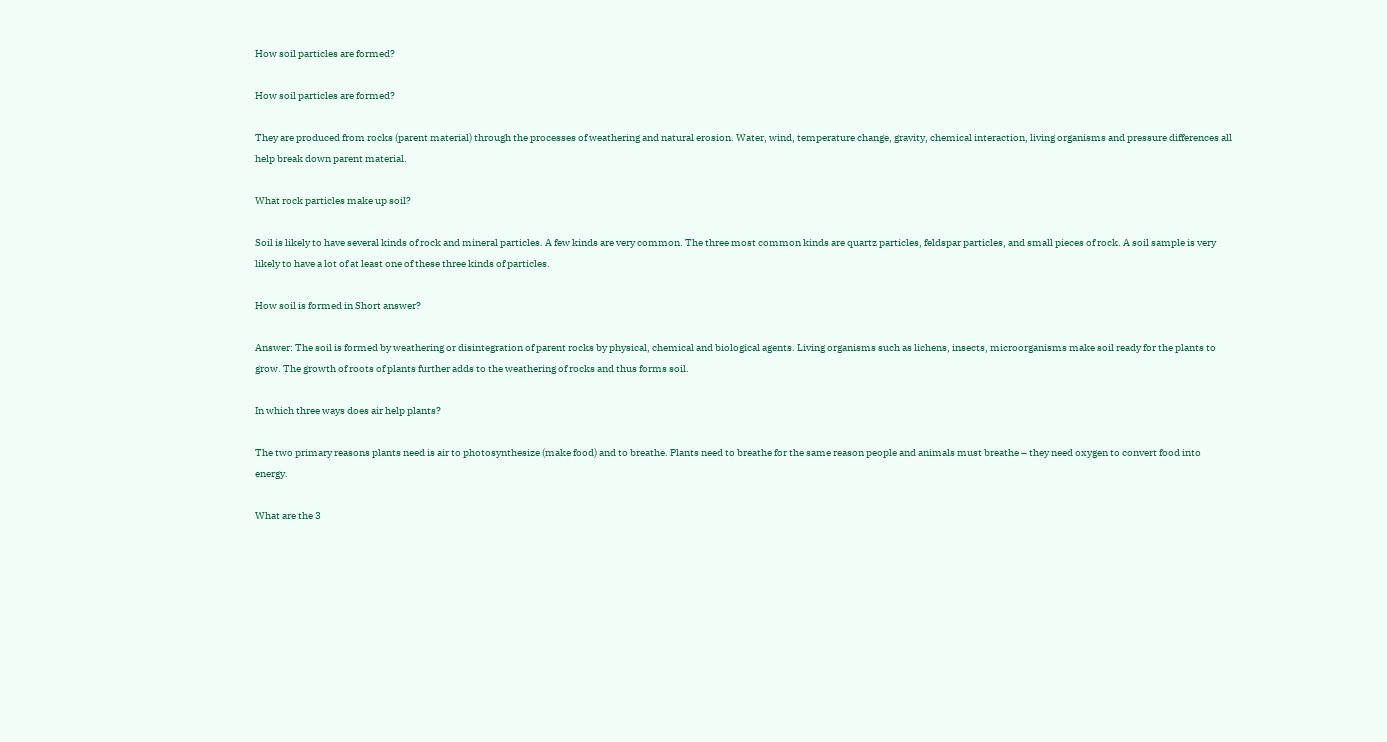How soil particles are formed?

How soil particles are formed?

They are produced from rocks (parent material) through the processes of weathering and natural erosion. Water, wind, temperature change, gravity, chemical interaction, living organisms and pressure differences all help break down parent material.

What rock particles make up soil?

Soil is likely to have several kinds of rock and mineral particles. A few kinds are very common. The three most common kinds are quartz particles, feldspar particles, and small pieces of rock. A soil sample is very likely to have a lot of at least one of these three kinds of particles.

How soil is formed in Short answer?

Answer: The soil is formed by weathering or disintegration of parent rocks by physical, chemical and biological agents. Living organisms such as lichens, insects, microorganisms make soil ready for the plants to grow. The growth of roots of plants further adds to the weathering of rocks and thus forms soil.

In which three ways does air help plants?

The two primary reasons plants need is air to photosynthesize (make food) and to breathe. Plants need to breathe for the same reason people and animals must breathe – they need oxygen to convert food into energy.

What are the 3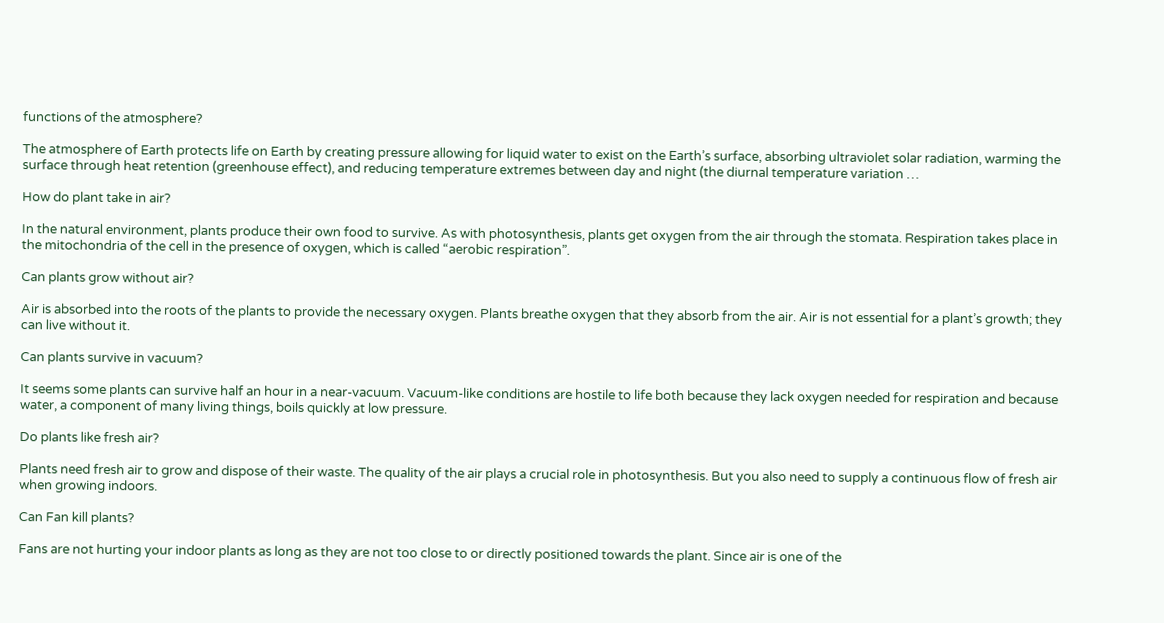functions of the atmosphere?

The atmosphere of Earth protects life on Earth by creating pressure allowing for liquid water to exist on the Earth’s surface, absorbing ultraviolet solar radiation, warming the surface through heat retention (greenhouse effect), and reducing temperature extremes between day and night (the diurnal temperature variation …

How do plant take in air?

In the natural environment, plants produce their own food to survive. As with photosynthesis, plants get oxygen from the air through the stomata. Respiration takes place in the mitochondria of the cell in the presence of oxygen, which is called “aerobic respiration”.

Can plants grow without air?

Air is absorbed into the roots of the plants to provide the necessary oxygen. Plants breathe oxygen that they absorb from the air. Air is not essential for a plant’s growth; they can live without it.

Can plants survive in vacuum?

It seems some plants can survive half an hour in a near-vacuum. Vacuum-like conditions are hostile to life both because they lack oxygen needed for respiration and because water, a component of many living things, boils quickly at low pressure.

Do plants like fresh air?

Plants need fresh air to grow and dispose of their waste. The quality of the air plays a crucial role in photosynthesis. But you also need to supply a continuous flow of fresh air when growing indoors.

Can Fan kill plants?

Fans are not hurting your indoor plants as long as they are not too close to or directly positioned towards the plant. Since air is one of the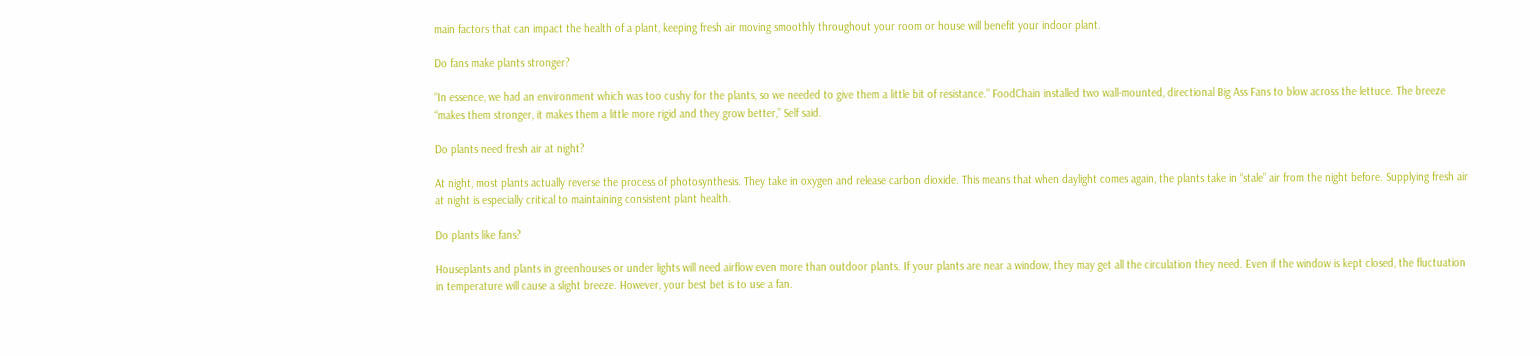main factors that can impact the health of a plant, keeping fresh air moving smoothly throughout your room or house will benefit your indoor plant.

Do fans make plants stronger?

“In essence, we had an environment which was too cushy for the plants, so we needed to give them a little bit of resistance.” FoodChain installed two wall-mounted, directional Big Ass Fans to blow across the lettuce. The breeze “makes them stronger, it makes them a little more rigid and they grow better,” Self said.

Do plants need fresh air at night?

At night, most plants actually reverse the process of photosynthesis. They take in oxygen and release carbon dioxide. This means that when daylight comes again, the plants take in “stale” air from the night before. Supplying fresh air at night is especially critical to maintaining consistent plant health.

Do plants like fans?

Houseplants and plants in greenhouses or under lights will need airflow even more than outdoor plants. If your plants are near a window, they may get all the circulation they need. Even if the window is kept closed, the fluctuation in temperature will cause a slight breeze. However, your best bet is to use a fan.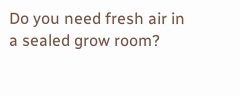Do you need fresh air in a sealed grow room?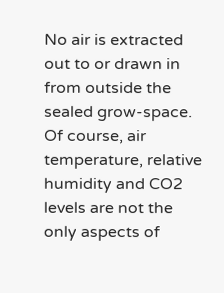No air is extracted out to or drawn in from outside the sealed grow-space. Of course, air temperature, relative humidity and CO2 levels are not the only aspects of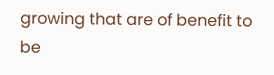growing that are of benefit to be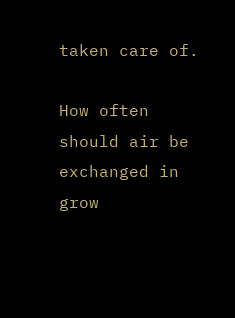taken care of.

How often should air be exchanged in grow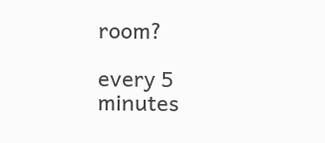room?

every 5 minutes